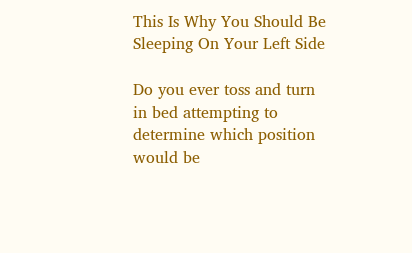This Is Why You Should Be Sleeping On Your Left Side

Do you ever toss and turn in bed attempting to determine which position would be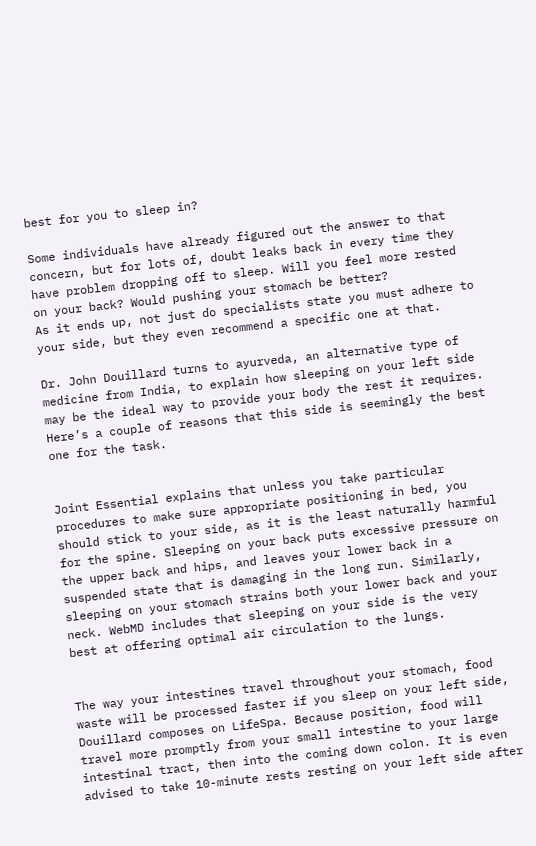best for you to sleep in?

Some individuals have already figured out the answer to that concern, but for lots of, doubt leaks back in every time they have problem dropping off to sleep. Will you feel more rested on your back? Would pushing your stomach be better?
As it ends up, not just do specialists state you must adhere to your side, but they even recommend a specific one at that.

Dr. John Douillard turns to ayurveda, an alternative type of medicine from India, to explain how sleeping on your left side may be the ideal way to provide your body the rest it requires. Here’s a couple of reasons that this side is seemingly the best one for the task.


Joint Essential explains that unless you take particular procedures to make sure appropriate positioning in bed, you should stick to your side, as it is the least naturally harmful for the spine. Sleeping on your back puts excessive pressure on the upper back and hips, and leaves your lower back in a suspended state that is damaging in the long run. Similarly, sleeping on your stomach strains both your lower back and your neck. WebMD includes that sleeping on your side is the very best at offering optimal air circulation to the lungs.


The way your intestines travel throughout your stomach, food waste will be processed faster if you sleep on your left side, Douillard composes on LifeSpa. Because position, food will travel more promptly from your small intestine to your large intestinal tract, then into the coming down colon. It is even advised to take 10-minute rests resting on your left side after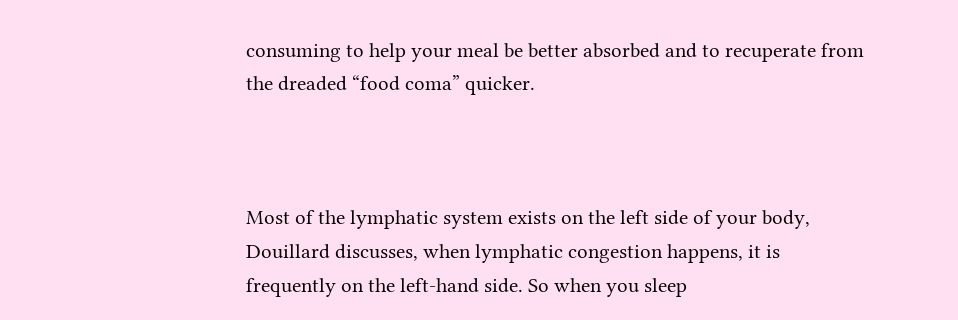consuming to help your meal be better absorbed and to recuperate from the dreaded “food coma” quicker.



Most of the lymphatic system exists on the left side of your body, Douillard discusses, when lymphatic congestion happens, it is frequently on the left-hand side. So when you sleep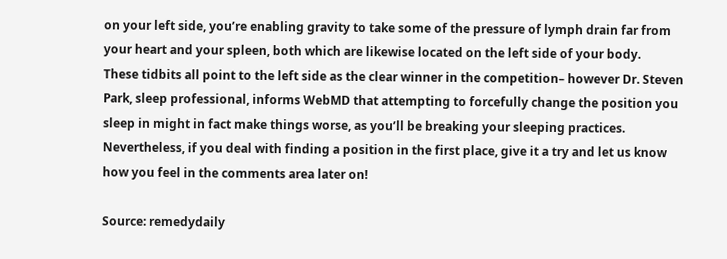on your left side, you’re enabling gravity to take some of the pressure of lymph drain far from your heart and your spleen, both which are likewise located on the left side of your body.
These tidbits all point to the left side as the clear winner in the competition– however Dr. Steven Park, sleep professional, informs WebMD that attempting to forcefully change the position you sleep in might in fact make things worse, as you’ll be breaking your sleeping practices. Nevertheless, if you deal with finding a position in the first place, give it a try and let us know how you feel in the comments area later on!

Source: remedydaily